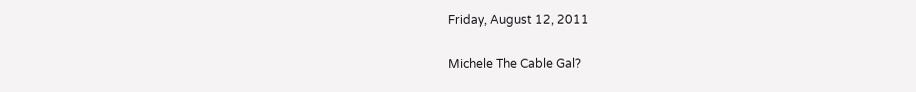Friday, August 12, 2011

Michele The Cable Gal?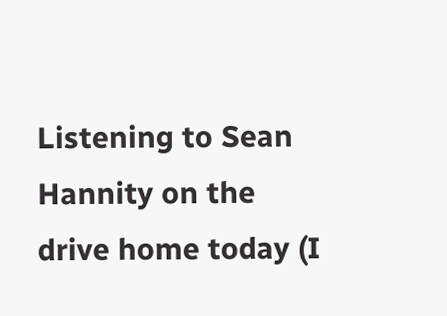Listening to Sean Hannity on the drive home today (I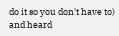do it so you don't have to) and heard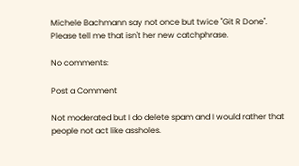Michele Bachmann say not once but twice "Git R Done". Please tell me that isn't her new catchphrase.

No comments:

Post a Comment

Not moderated but I do delete spam and I would rather that people not act like assholes.